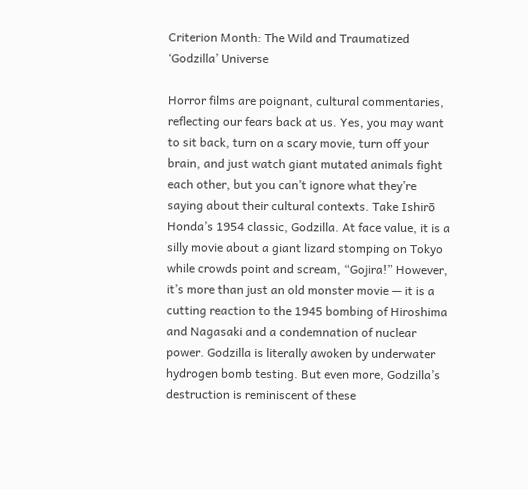Criterion Month: The Wild and Traumatized ‘Godzilla’ Universe

Horror films are poignant, cultural commentaries, reflecting our fears back at us. Yes, you may want to sit back, turn on a scary movie, turn off your brain, and just watch giant mutated animals fight each other, but you can’t ignore what they’re saying about their cultural contexts. Take Ishirō Honda’s 1954 classic, Godzilla. At face value, it is a silly movie about a giant lizard stomping on Tokyo while crowds point and scream, “Gojira!” However, it’s more than just an old monster movie — it is a cutting reaction to the 1945 bombing of Hiroshima and Nagasaki and a condemnation of nuclear power. Godzilla is literally awoken by underwater hydrogen bomb testing. But even more, Godzilla’s destruction is reminiscent of these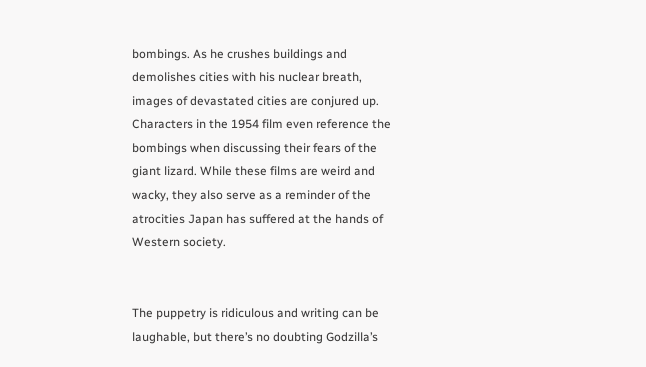bombings. As he crushes buildings and demolishes cities with his nuclear breath, images of devastated cities are conjured up. Characters in the 1954 film even reference the bombings when discussing their fears of the giant lizard. While these films are weird and wacky, they also serve as a reminder of the atrocities Japan has suffered at the hands of Western society.


The puppetry is ridiculous and writing can be laughable, but there’s no doubting Godzilla’s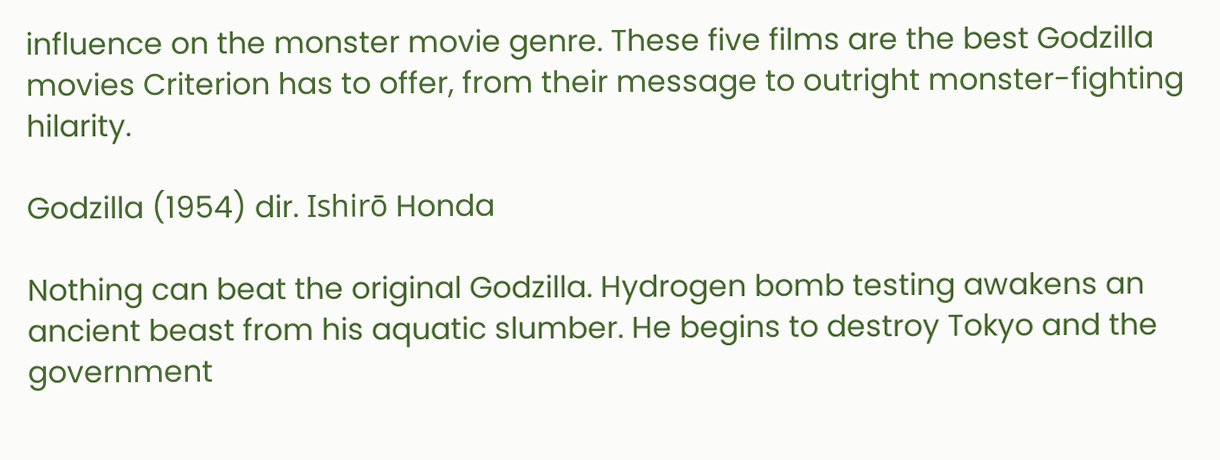influence on the monster movie genre. These five films are the best Godzilla movies Criterion has to offer, from their message to outright monster-fighting hilarity.

Godzilla (1954) dir. Ishirō Honda

Nothing can beat the original Godzilla. Hydrogen bomb testing awakens an ancient beast from his aquatic slumber. He begins to destroy Tokyo and the government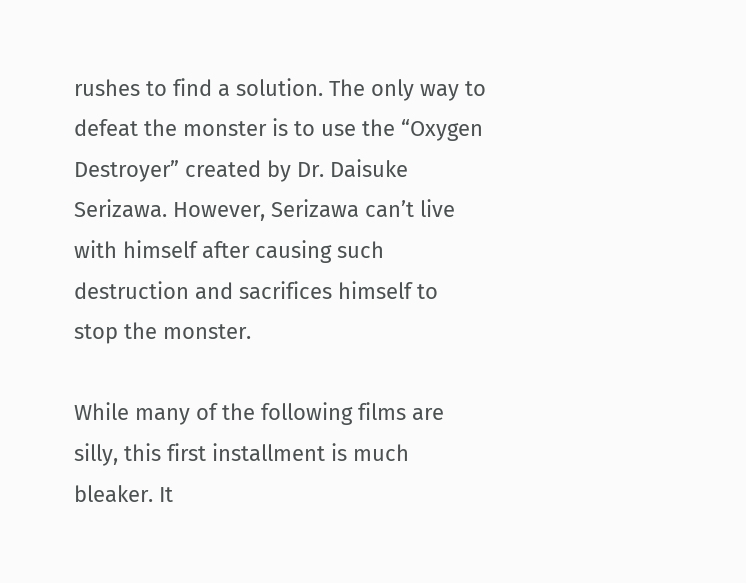rushes to find a solution. The only way to defeat the monster is to use the “Oxygen Destroyer” created by Dr. Daisuke Serizawa. However, Serizawa can’t live with himself after causing such destruction and sacrifices himself to stop the monster.

While many of the following films are silly, this first installment is much bleaker. It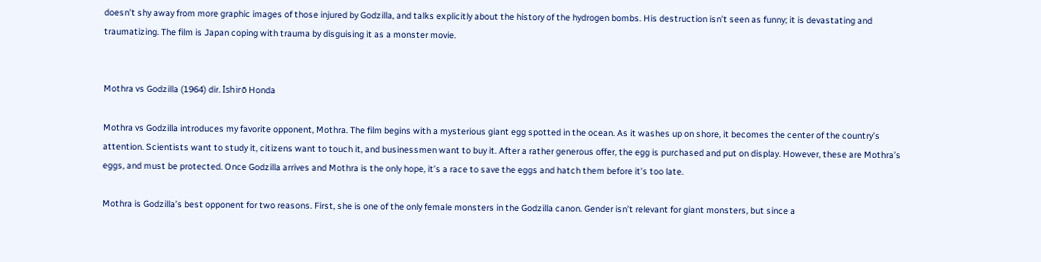doesn’t shy away from more graphic images of those injured by Godzilla, and talks explicitly about the history of the hydrogen bombs. His destruction isn’t seen as funny; it is devastating and traumatizing. The film is Japan coping with trauma by disguising it as a monster movie.


Mothra vs Godzilla (1964) dir. Ishirō Honda

Mothra vs Godzilla introduces my favorite opponent, Mothra. The film begins with a mysterious giant egg spotted in the ocean. As it washes up on shore, it becomes the center of the country’s attention. Scientists want to study it, citizens want to touch it, and businessmen want to buy it. After a rather generous offer, the egg is purchased and put on display. However, these are Mothra’s eggs, and must be protected. Once Godzilla arrives and Mothra is the only hope, it’s a race to save the eggs and hatch them before it’s too late.

Mothra is Godzilla’s best opponent for two reasons. First, she is one of the only female monsters in the Godzilla canon. Gender isn’t relevant for giant monsters, but since a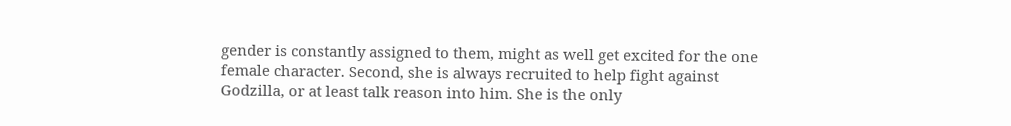gender is constantly assigned to them, might as well get excited for the one female character. Second, she is always recruited to help fight against Godzilla, or at least talk reason into him. She is the only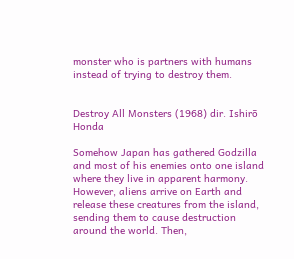monster who is partners with humans instead of trying to destroy them.


Destroy All Monsters (1968) dir. Ishirō Honda

Somehow Japan has gathered Godzilla and most of his enemies onto one island where they live in apparent harmony. However, aliens arrive on Earth and release these creatures from the island, sending them to cause destruction around the world. Then,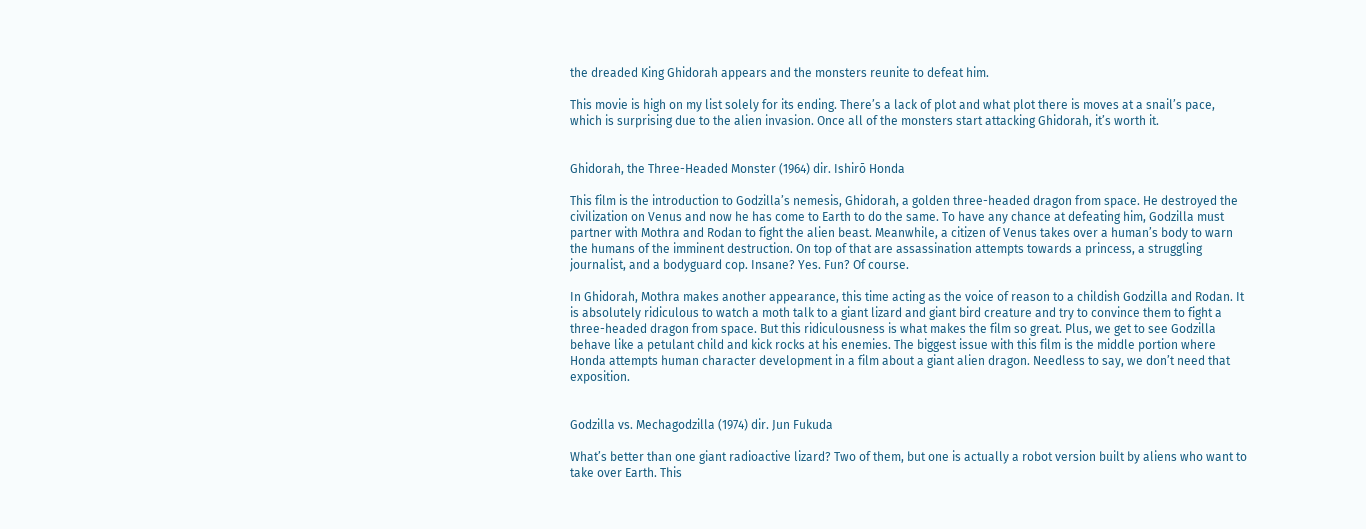the dreaded King Ghidorah appears and the monsters reunite to defeat him.

This movie is high on my list solely for its ending. There’s a lack of plot and what plot there is moves at a snail’s pace, which is surprising due to the alien invasion. Once all of the monsters start attacking Ghidorah, it’s worth it.


Ghidorah, the Three-Headed Monster (1964) dir. Ishirō Honda

This film is the introduction to Godzilla’s nemesis, Ghidorah, a golden three-headed dragon from space. He destroyed the civilization on Venus and now he has come to Earth to do the same. To have any chance at defeating him, Godzilla must partner with Mothra and Rodan to fight the alien beast. Meanwhile, a citizen of Venus takes over a human’s body to warn the humans of the imminent destruction. On top of that are assassination attempts towards a princess, a struggling journalist, and a bodyguard cop. Insane? Yes. Fun? Of course.

In Ghidorah, Mothra makes another appearance, this time acting as the voice of reason to a childish Godzilla and Rodan. It is absolutely ridiculous to watch a moth talk to a giant lizard and giant bird creature and try to convince them to fight a three-headed dragon from space. But this ridiculousness is what makes the film so great. Plus, we get to see Godzilla behave like a petulant child and kick rocks at his enemies. The biggest issue with this film is the middle portion where Honda attempts human character development in a film about a giant alien dragon. Needless to say, we don’t need that exposition.


Godzilla vs. Mechagodzilla (1974) dir. Jun Fukuda

What’s better than one giant radioactive lizard? Two of them, but one is actually a robot version built by aliens who want to take over Earth. This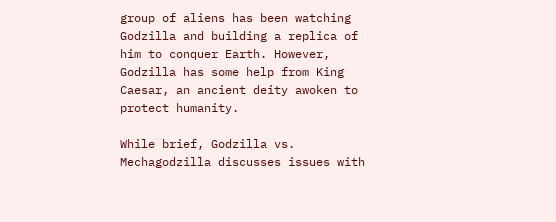group of aliens has been watching Godzilla and building a replica of him to conquer Earth. However, Godzilla has some help from King Caesar, an ancient deity awoken to protect humanity.

While brief, Godzilla vs. Mechagodzilla discusses issues with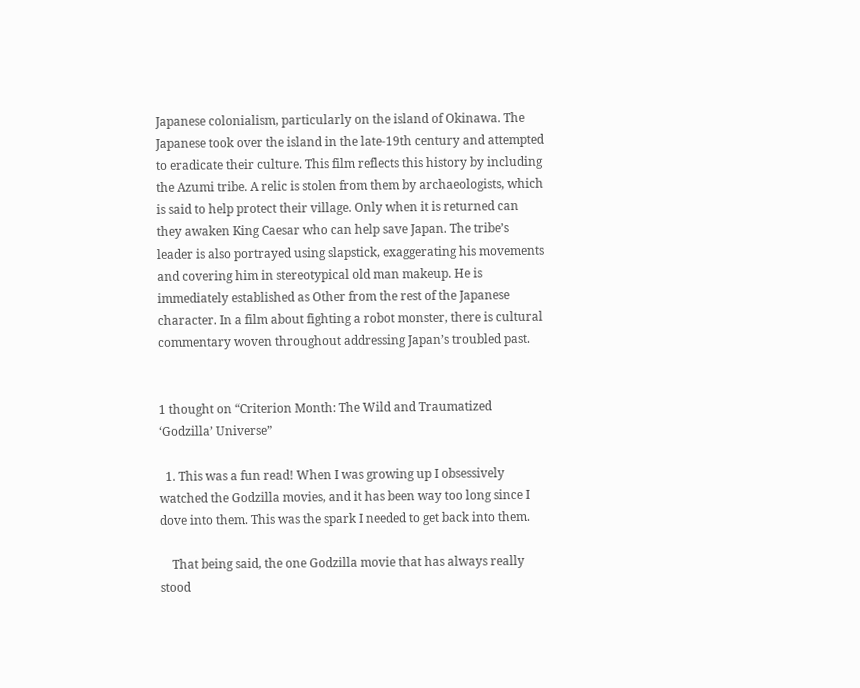Japanese colonialism, particularly on the island of Okinawa. The Japanese took over the island in the late-19th century and attempted to eradicate their culture. This film reflects this history by including the Azumi tribe. A relic is stolen from them by archaeologists, which is said to help protect their village. Only when it is returned can they awaken King Caesar who can help save Japan. The tribe’s leader is also portrayed using slapstick, exaggerating his movements and covering him in stereotypical old man makeup. He is immediately established as Other from the rest of the Japanese character. In a film about fighting a robot monster, there is cultural commentary woven throughout addressing Japan’s troubled past.


1 thought on “Criterion Month: The Wild and Traumatized ‘Godzilla’ Universe”

  1. This was a fun read! When I was growing up I obsessively watched the Godzilla movies, and it has been way too long since I dove into them. This was the spark I needed to get back into them.

    That being said, the one Godzilla movie that has always really stood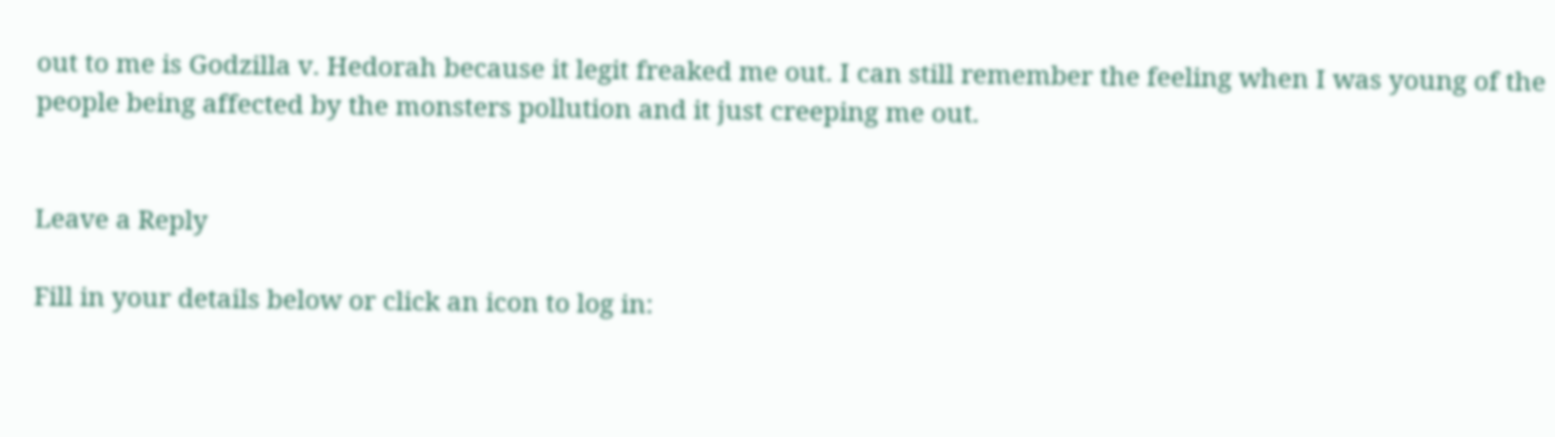out to me is Godzilla v. Hedorah because it legit freaked me out. I can still remember the feeling when I was young of the people being affected by the monsters pollution and it just creeping me out.


Leave a Reply

Fill in your details below or click an icon to log in: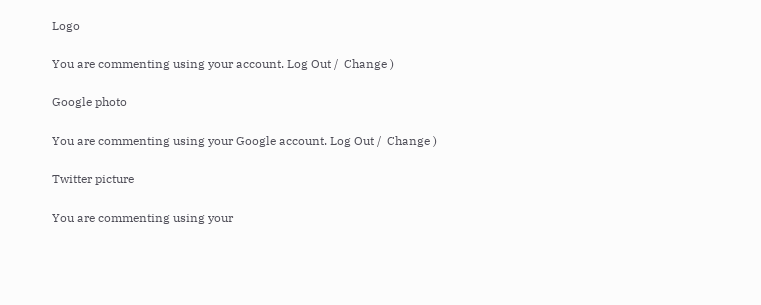Logo

You are commenting using your account. Log Out /  Change )

Google photo

You are commenting using your Google account. Log Out /  Change )

Twitter picture

You are commenting using your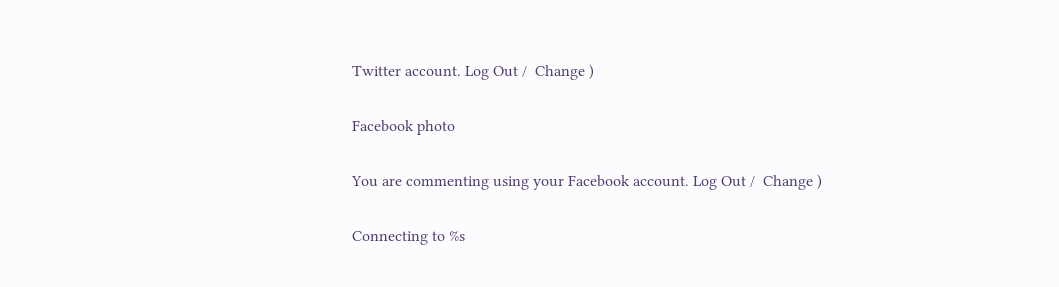Twitter account. Log Out /  Change )

Facebook photo

You are commenting using your Facebook account. Log Out /  Change )

Connecting to %s